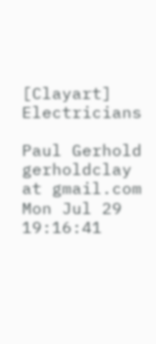[Clayart] Electricians

Paul Gerhold gerholdclay at gmail.com
Mon Jul 29 19:16:41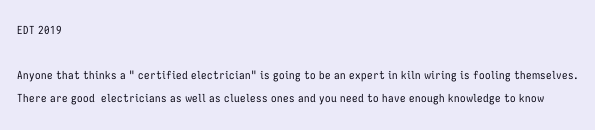EDT 2019

Anyone that thinks a " certified electrician" is going to be an expert in kiln wiring is fooling themselves. There are good  electricians as well as clueless ones and you need to have enough knowledge to know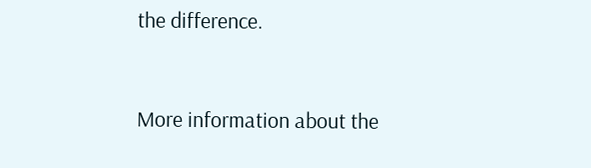the difference.


More information about the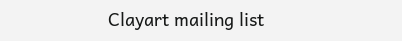Clayart mailing list